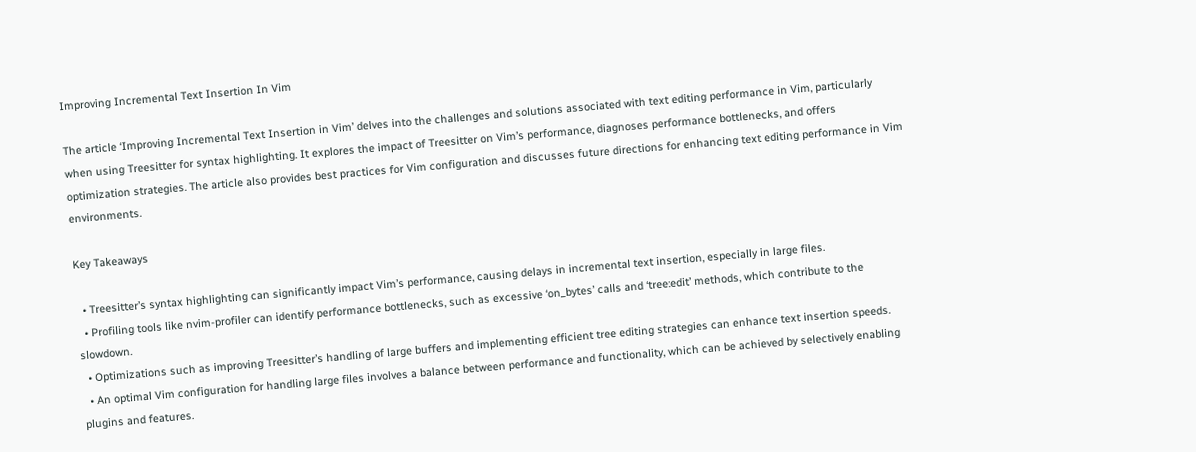Improving Incremental Text Insertion In Vim

The article ‘Improving Incremental Text Insertion in Vim’ delves into the challenges and solutions associated with text editing performance in Vim, particularly when using Treesitter for syntax highlighting. It explores the impact of Treesitter on Vim’s performance, diagnoses performance bottlenecks, and offers optimization strategies. The article also provides best practices for Vim configuration and discusses future directions for enhancing text editing performance in Vim environments.

Key Takeaways

  • Treesitter’s syntax highlighting can significantly impact Vim’s performance, causing delays in incremental text insertion, especially in large files.
  • Profiling tools like nvim-profiler can identify performance bottlenecks, such as excessive ‘on_bytes’ calls and ‘tree:edit’ methods, which contribute to the slowdown.
  • Optimizations such as improving Treesitter’s handling of large buffers and implementing efficient tree editing strategies can enhance text insertion speeds.
  • An optimal Vim configuration for handling large files involves a balance between performance and functionality, which can be achieved by selectively enabling plugins and features.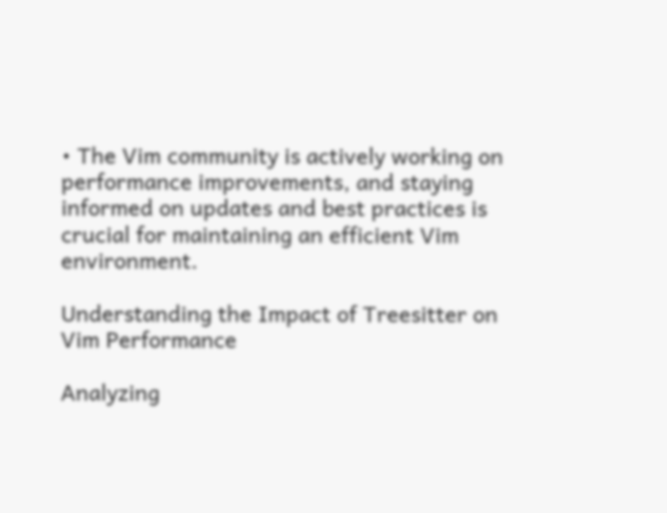• The Vim community is actively working on performance improvements, and staying informed on updates and best practices is crucial for maintaining an efficient Vim environment.

Understanding the Impact of Treesitter on Vim Performance

Analyzing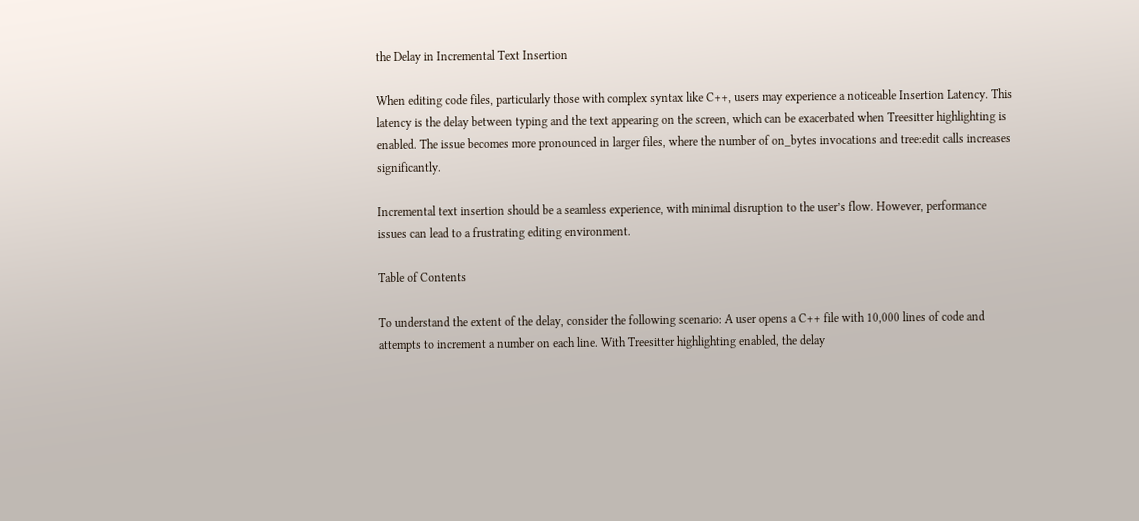the Delay in Incremental Text Insertion

When editing code files, particularly those with complex syntax like C++, users may experience a noticeable Insertion Latency. This latency is the delay between typing and the text appearing on the screen, which can be exacerbated when Treesitter highlighting is enabled. The issue becomes more pronounced in larger files, where the number of on_bytes invocations and tree:edit calls increases significantly.

Incremental text insertion should be a seamless experience, with minimal disruption to the user’s flow. However, performance issues can lead to a frustrating editing environment.

Table of Contents

To understand the extent of the delay, consider the following scenario: A user opens a C++ file with 10,000 lines of code and attempts to increment a number on each line. With Treesitter highlighting enabled, the delay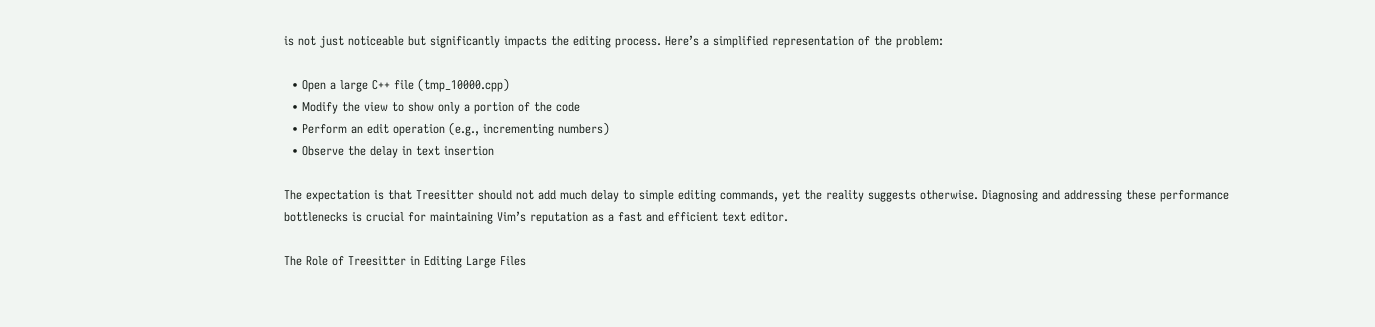is not just noticeable but significantly impacts the editing process. Here’s a simplified representation of the problem:

  • Open a large C++ file (tmp_10000.cpp)
  • Modify the view to show only a portion of the code
  • Perform an edit operation (e.g., incrementing numbers)
  • Observe the delay in text insertion

The expectation is that Treesitter should not add much delay to simple editing commands, yet the reality suggests otherwise. Diagnosing and addressing these performance bottlenecks is crucial for maintaining Vim’s reputation as a fast and efficient text editor.

The Role of Treesitter in Editing Large Files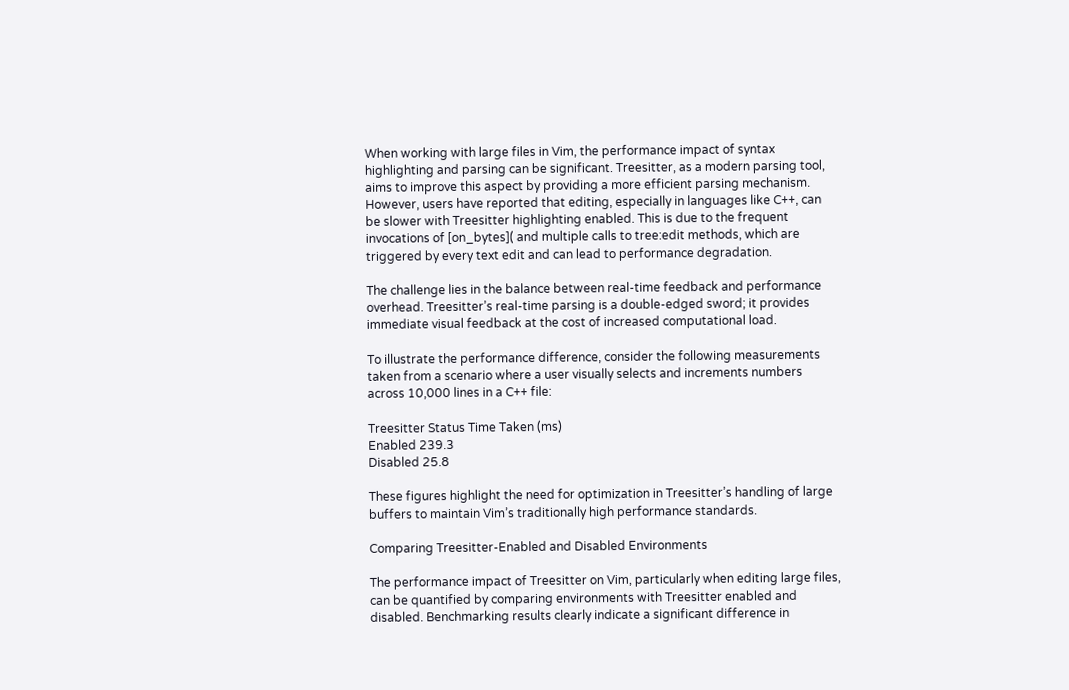When working with large files in Vim, the performance impact of syntax highlighting and parsing can be significant. Treesitter, as a modern parsing tool, aims to improve this aspect by providing a more efficient parsing mechanism. However, users have reported that editing, especially in languages like C++, can be slower with Treesitter highlighting enabled. This is due to the frequent invocations of [on_bytes]( and multiple calls to tree:edit methods, which are triggered by every text edit and can lead to performance degradation.

The challenge lies in the balance between real-time feedback and performance overhead. Treesitter’s real-time parsing is a double-edged sword; it provides immediate visual feedback at the cost of increased computational load.

To illustrate the performance difference, consider the following measurements taken from a scenario where a user visually selects and increments numbers across 10,000 lines in a C++ file:

Treesitter Status Time Taken (ms)
Enabled 239.3
Disabled 25.8

These figures highlight the need for optimization in Treesitter’s handling of large buffers to maintain Vim’s traditionally high performance standards.

Comparing Treesitter-Enabled and Disabled Environments

The performance impact of Treesitter on Vim, particularly when editing large files, can be quantified by comparing environments with Treesitter enabled and disabled. Benchmarking results clearly indicate a significant difference in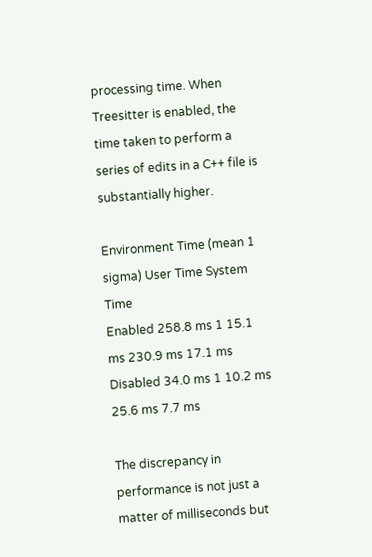processing time. When Treesitter is enabled, the time taken to perform a series of edits in a C++ file is substantially higher.

Environment Time (mean 1 sigma) User Time System Time
Enabled 258.8 ms 1 15.1 ms 230.9 ms 17.1 ms
Disabled 34.0 ms 1 10.2 ms 25.6 ms 7.7 ms

The discrepancy in performance is not just a matter of milliseconds but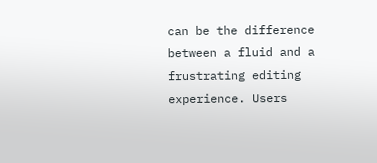can be the difference between a fluid and a frustrating editing experience. Users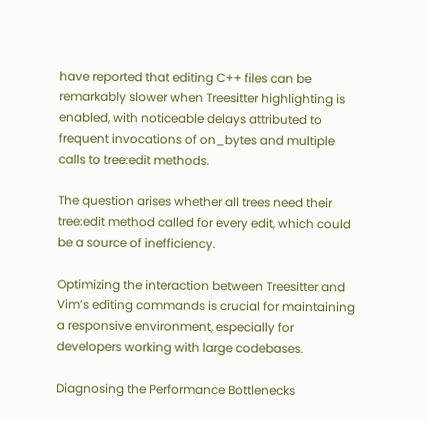have reported that editing C++ files can be remarkably slower when Treesitter highlighting is enabled, with noticeable delays attributed to frequent invocations of on_bytes and multiple calls to tree:edit methods.

The question arises whether all trees need their tree:edit method called for every edit, which could be a source of inefficiency.

Optimizing the interaction between Treesitter and Vim’s editing commands is crucial for maintaining a responsive environment, especially for developers working with large codebases.

Diagnosing the Performance Bottlenecks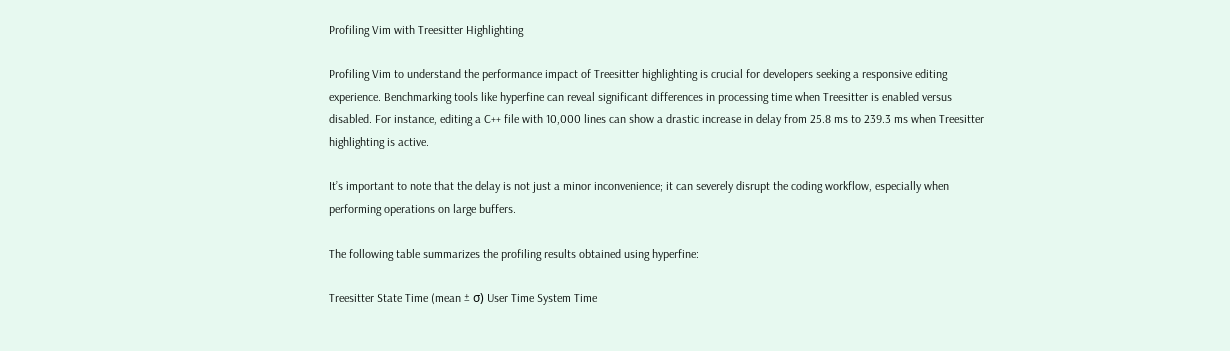Profiling Vim with Treesitter Highlighting

Profiling Vim to understand the performance impact of Treesitter highlighting is crucial for developers seeking a responsive editing experience. Benchmarking tools like hyperfine can reveal significant differences in processing time when Treesitter is enabled versus disabled. For instance, editing a C++ file with 10,000 lines can show a drastic increase in delay from 25.8 ms to 239.3 ms when Treesitter highlighting is active.

It’s important to note that the delay is not just a minor inconvenience; it can severely disrupt the coding workflow, especially when performing operations on large buffers.

The following table summarizes the profiling results obtained using hyperfine:

Treesitter State Time (mean ± σ) User Time System Time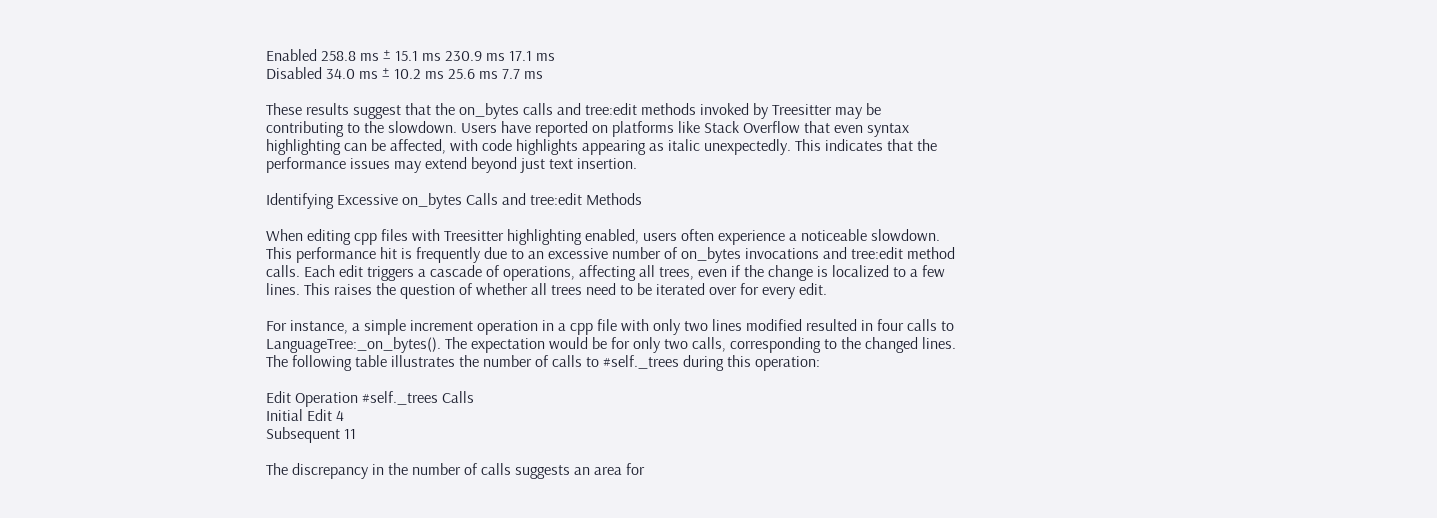Enabled 258.8 ms ± 15.1 ms 230.9 ms 17.1 ms
Disabled 34.0 ms ± 10.2 ms 25.6 ms 7.7 ms

These results suggest that the on_bytes calls and tree:edit methods invoked by Treesitter may be contributing to the slowdown. Users have reported on platforms like Stack Overflow that even syntax highlighting can be affected, with code highlights appearing as italic unexpectedly. This indicates that the performance issues may extend beyond just text insertion.

Identifying Excessive on_bytes Calls and tree:edit Methods

When editing cpp files with Treesitter highlighting enabled, users often experience a noticeable slowdown. This performance hit is frequently due to an excessive number of on_bytes invocations and tree:edit method calls. Each edit triggers a cascade of operations, affecting all trees, even if the change is localized to a few lines. This raises the question of whether all trees need to be iterated over for every edit.

For instance, a simple increment operation in a cpp file with only two lines modified resulted in four calls to LanguageTree:_on_bytes(). The expectation would be for only two calls, corresponding to the changed lines. The following table illustrates the number of calls to #self._trees during this operation:

Edit Operation #self._trees Calls
Initial Edit 4
Subsequent 11

The discrepancy in the number of calls suggests an area for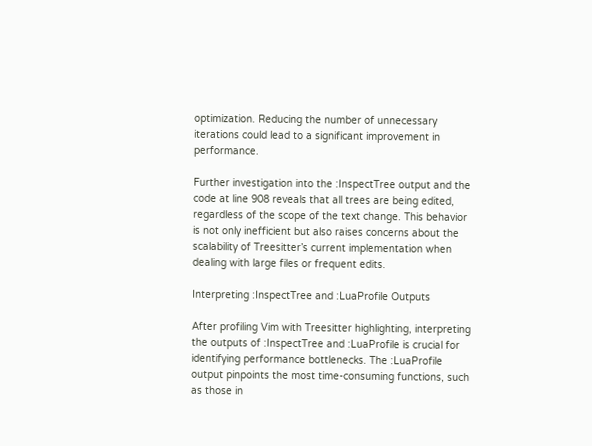optimization. Reducing the number of unnecessary iterations could lead to a significant improvement in performance.

Further investigation into the :InspectTree output and the code at line 908 reveals that all trees are being edited, regardless of the scope of the text change. This behavior is not only inefficient but also raises concerns about the scalability of Treesitter’s current implementation when dealing with large files or frequent edits.

Interpreting :InspectTree and :LuaProfile Outputs

After profiling Vim with Treesitter highlighting, interpreting the outputs of :InspectTree and :LuaProfile is crucial for identifying performance bottlenecks. The :LuaProfile output pinpoints the most time-consuming functions, such as those in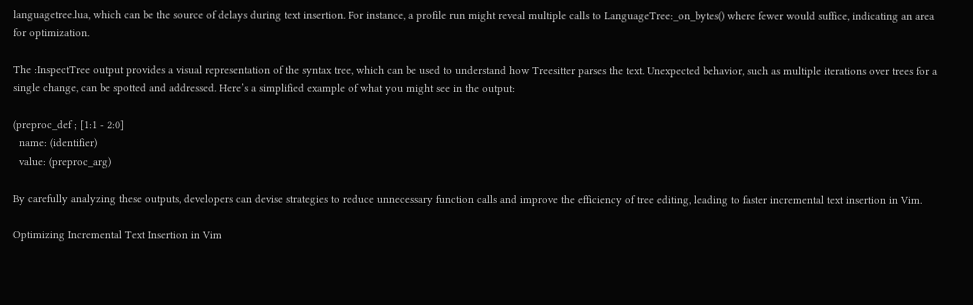languagetree.lua, which can be the source of delays during text insertion. For instance, a profile run might reveal multiple calls to LanguageTree:_on_bytes() where fewer would suffice, indicating an area for optimization.

The :InspectTree output provides a visual representation of the syntax tree, which can be used to understand how Treesitter parses the text. Unexpected behavior, such as multiple iterations over trees for a single change, can be spotted and addressed. Here’s a simplified example of what you might see in the output:

(preproc_def ; [1:1 - 2:0]
  name: (identifier)
  value: (preproc_arg)

By carefully analyzing these outputs, developers can devise strategies to reduce unnecessary function calls and improve the efficiency of tree editing, leading to faster incremental text insertion in Vim.

Optimizing Incremental Text Insertion in Vim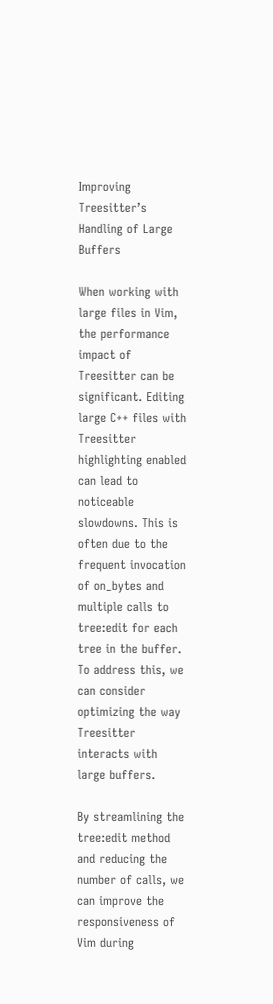Improving Treesitter’s Handling of Large Buffers

When working with large files in Vim, the performance impact of Treesitter can be significant. Editing large C++ files with Treesitter highlighting enabled can lead to noticeable slowdowns. This is often due to the frequent invocation of on_bytes and multiple calls to tree:edit for each tree in the buffer. To address this, we can consider optimizing the way Treesitter interacts with large buffers.

By streamlining the tree:edit method and reducing the number of calls, we can improve the responsiveness of Vim during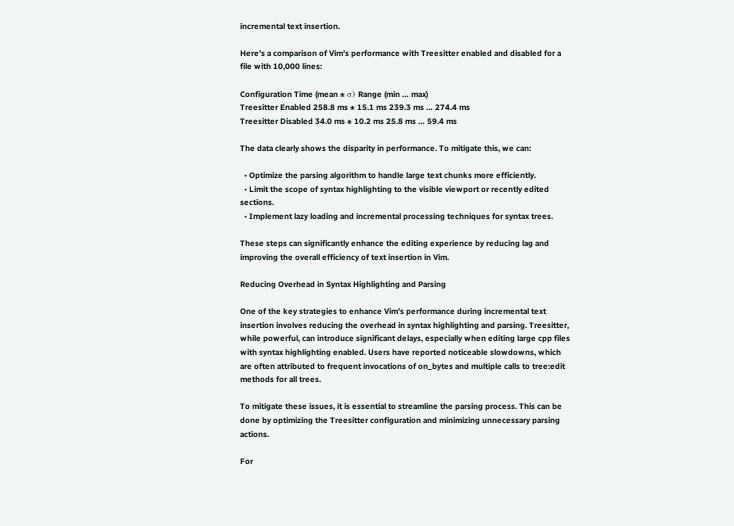incremental text insertion.

Here’s a comparison of Vim’s performance with Treesitter enabled and disabled for a file with 10,000 lines:

Configuration Time (mean ± σ) Range (min … max)
Treesitter Enabled 258.8 ms ± 15.1 ms 239.3 ms … 274.4 ms
Treesitter Disabled 34.0 ms ± 10.2 ms 25.8 ms … 59.4 ms

The data clearly shows the disparity in performance. To mitigate this, we can:

  • Optimize the parsing algorithm to handle large text chunks more efficiently.
  • Limit the scope of syntax highlighting to the visible viewport or recently edited sections.
  • Implement lazy loading and incremental processing techniques for syntax trees.

These steps can significantly enhance the editing experience by reducing lag and improving the overall efficiency of text insertion in Vim.

Reducing Overhead in Syntax Highlighting and Parsing

One of the key strategies to enhance Vim’s performance during incremental text insertion involves reducing the overhead in syntax highlighting and parsing. Treesitter, while powerful, can introduce significant delays, especially when editing large cpp files with syntax highlighting enabled. Users have reported noticeable slowdowns, which are often attributed to frequent invocations of on_bytes and multiple calls to tree:edit methods for all trees.

To mitigate these issues, it is essential to streamline the parsing process. This can be done by optimizing the Treesitter configuration and minimizing unnecessary parsing actions.

For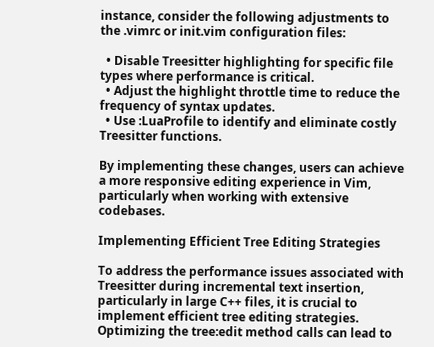instance, consider the following adjustments to the .vimrc or init.vim configuration files:

  • Disable Treesitter highlighting for specific file types where performance is critical.
  • Adjust the highlight throttle time to reduce the frequency of syntax updates.
  • Use :LuaProfile to identify and eliminate costly Treesitter functions.

By implementing these changes, users can achieve a more responsive editing experience in Vim, particularly when working with extensive codebases.

Implementing Efficient Tree Editing Strategies

To address the performance issues associated with Treesitter during incremental text insertion, particularly in large C++ files, it is crucial to implement efficient tree editing strategies. Optimizing the tree:edit method calls can lead to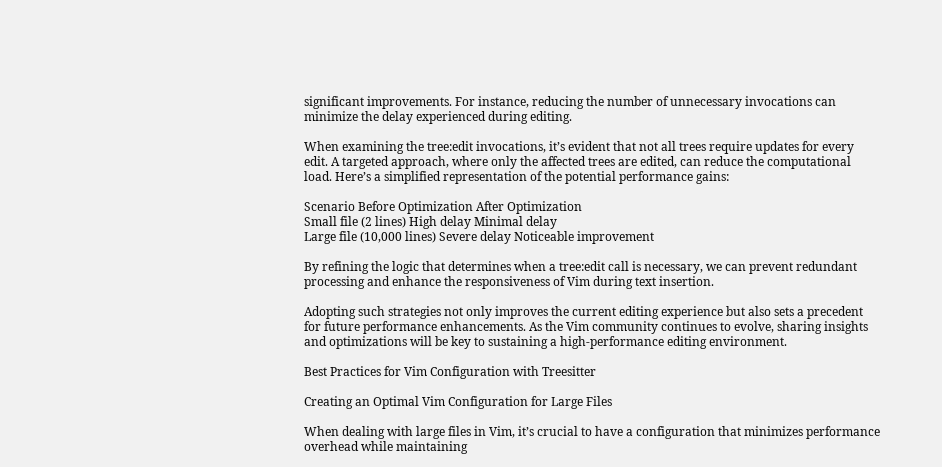significant improvements. For instance, reducing the number of unnecessary invocations can minimize the delay experienced during editing.

When examining the tree:edit invocations, it’s evident that not all trees require updates for every edit. A targeted approach, where only the affected trees are edited, can reduce the computational load. Here’s a simplified representation of the potential performance gains:

Scenario Before Optimization After Optimization
Small file (2 lines) High delay Minimal delay
Large file (10,000 lines) Severe delay Noticeable improvement

By refining the logic that determines when a tree:edit call is necessary, we can prevent redundant processing and enhance the responsiveness of Vim during text insertion.

Adopting such strategies not only improves the current editing experience but also sets a precedent for future performance enhancements. As the Vim community continues to evolve, sharing insights and optimizations will be key to sustaining a high-performance editing environment.

Best Practices for Vim Configuration with Treesitter

Creating an Optimal Vim Configuration for Large Files

When dealing with large files in Vim, it’s crucial to have a configuration that minimizes performance overhead while maintaining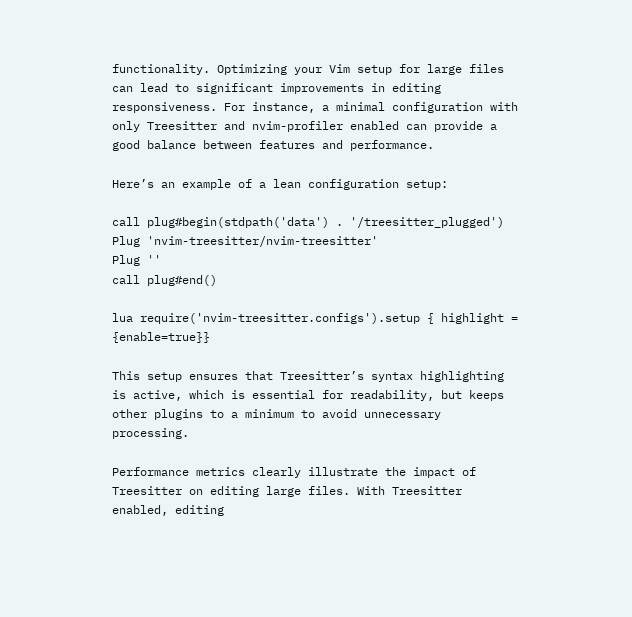functionality. Optimizing your Vim setup for large files can lead to significant improvements in editing responsiveness. For instance, a minimal configuration with only Treesitter and nvim-profiler enabled can provide a good balance between features and performance.

Here’s an example of a lean configuration setup:

call plug#begin(stdpath('data') . '/treesitter_plugged')
Plug 'nvim-treesitter/nvim-treesitter'
Plug ''
call plug#end()

lua require('nvim-treesitter.configs').setup { highlight = {enable=true}}

This setup ensures that Treesitter’s syntax highlighting is active, which is essential for readability, but keeps other plugins to a minimum to avoid unnecessary processing.

Performance metrics clearly illustrate the impact of Treesitter on editing large files. With Treesitter enabled, editing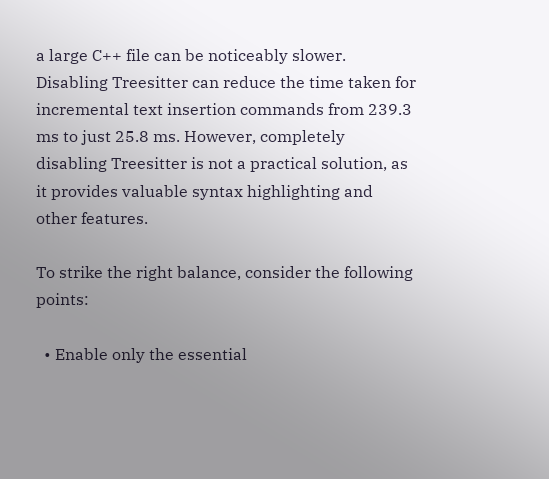a large C++ file can be noticeably slower. Disabling Treesitter can reduce the time taken for incremental text insertion commands from 239.3 ms to just 25.8 ms. However, completely disabling Treesitter is not a practical solution, as it provides valuable syntax highlighting and other features.

To strike the right balance, consider the following points:

  • Enable only the essential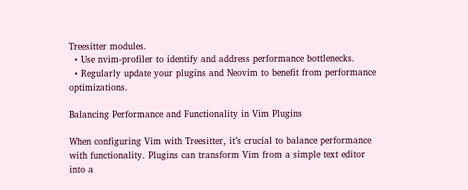Treesitter modules.
  • Use nvim-profiler to identify and address performance bottlenecks.
  • Regularly update your plugins and Neovim to benefit from performance optimizations.

Balancing Performance and Functionality in Vim Plugins

When configuring Vim with Treesitter, it’s crucial to balance performance with functionality. Plugins can transform Vim from a simple text editor into a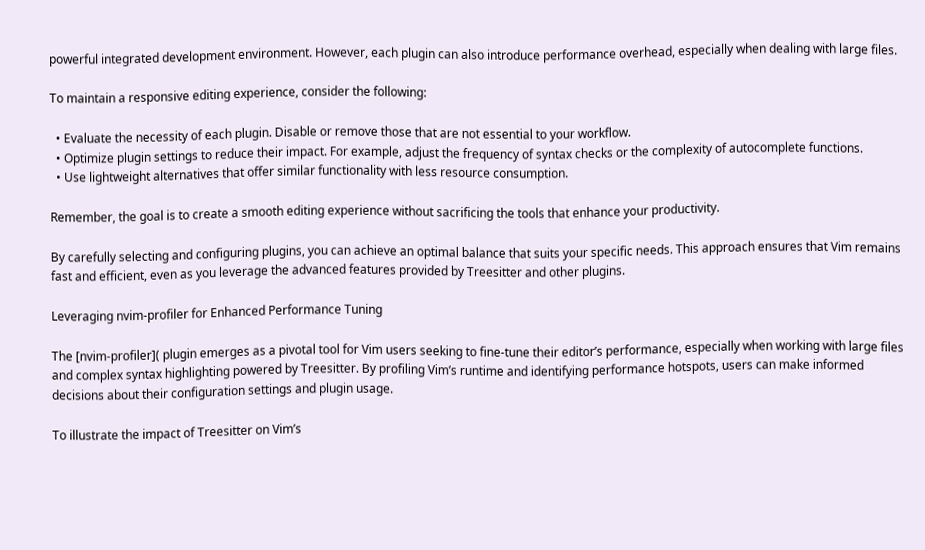powerful integrated development environment. However, each plugin can also introduce performance overhead, especially when dealing with large files.

To maintain a responsive editing experience, consider the following:

  • Evaluate the necessity of each plugin. Disable or remove those that are not essential to your workflow.
  • Optimize plugin settings to reduce their impact. For example, adjust the frequency of syntax checks or the complexity of autocomplete functions.
  • Use lightweight alternatives that offer similar functionality with less resource consumption.

Remember, the goal is to create a smooth editing experience without sacrificing the tools that enhance your productivity.

By carefully selecting and configuring plugins, you can achieve an optimal balance that suits your specific needs. This approach ensures that Vim remains fast and efficient, even as you leverage the advanced features provided by Treesitter and other plugins.

Leveraging nvim-profiler for Enhanced Performance Tuning

The [nvim-profiler]( plugin emerges as a pivotal tool for Vim users seeking to fine-tune their editor’s performance, especially when working with large files and complex syntax highlighting powered by Treesitter. By profiling Vim’s runtime and identifying performance hotspots, users can make informed decisions about their configuration settings and plugin usage.

To illustrate the impact of Treesitter on Vim’s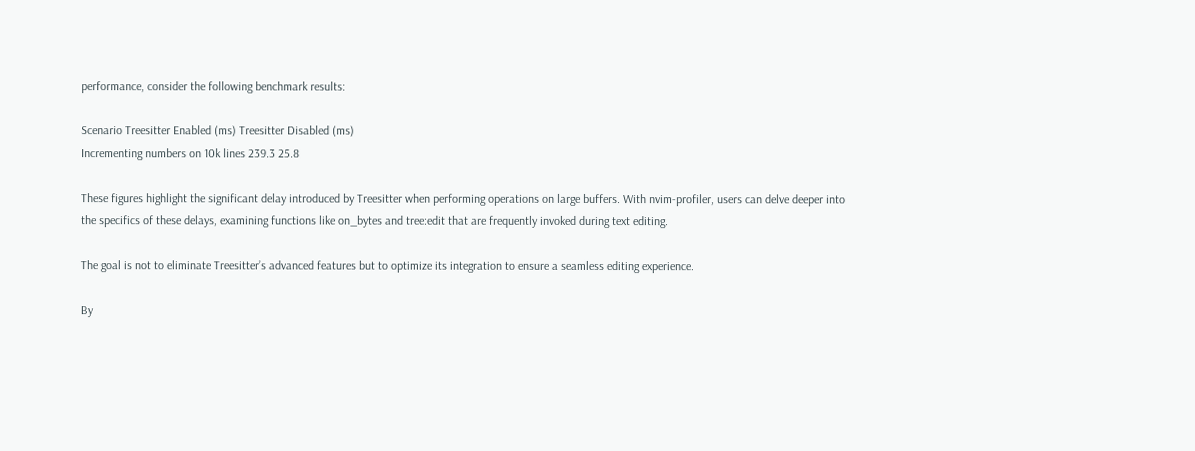performance, consider the following benchmark results:

Scenario Treesitter Enabled (ms) Treesitter Disabled (ms)
Incrementing numbers on 10k lines 239.3 25.8

These figures highlight the significant delay introduced by Treesitter when performing operations on large buffers. With nvim-profiler, users can delve deeper into the specifics of these delays, examining functions like on_bytes and tree:edit that are frequently invoked during text editing.

The goal is not to eliminate Treesitter’s advanced features but to optimize its integration to ensure a seamless editing experience.

By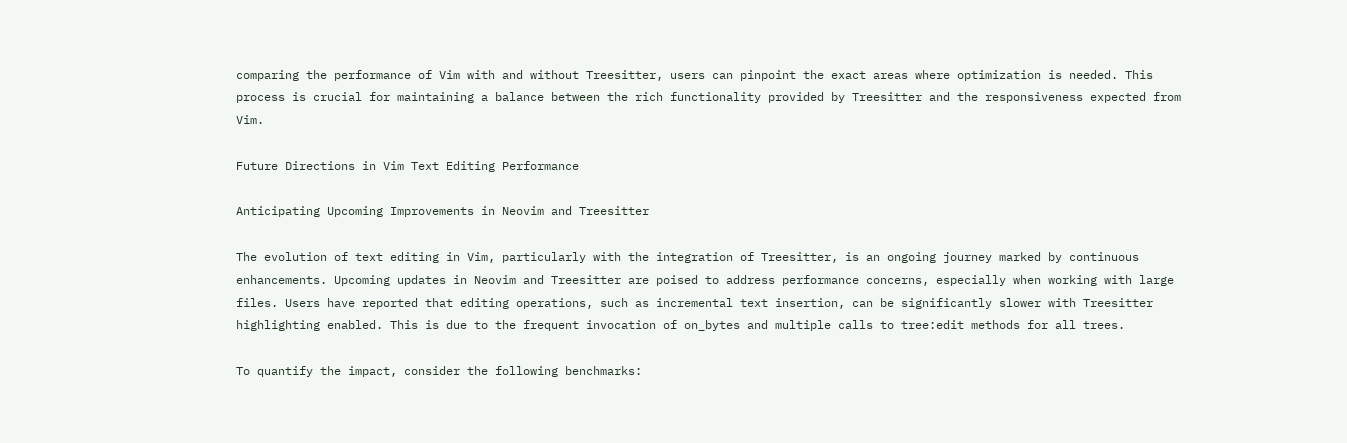comparing the performance of Vim with and without Treesitter, users can pinpoint the exact areas where optimization is needed. This process is crucial for maintaining a balance between the rich functionality provided by Treesitter and the responsiveness expected from Vim.

Future Directions in Vim Text Editing Performance

Anticipating Upcoming Improvements in Neovim and Treesitter

The evolution of text editing in Vim, particularly with the integration of Treesitter, is an ongoing journey marked by continuous enhancements. Upcoming updates in Neovim and Treesitter are poised to address performance concerns, especially when working with large files. Users have reported that editing operations, such as incremental text insertion, can be significantly slower with Treesitter highlighting enabled. This is due to the frequent invocation of on_bytes and multiple calls to tree:edit methods for all trees.

To quantify the impact, consider the following benchmarks: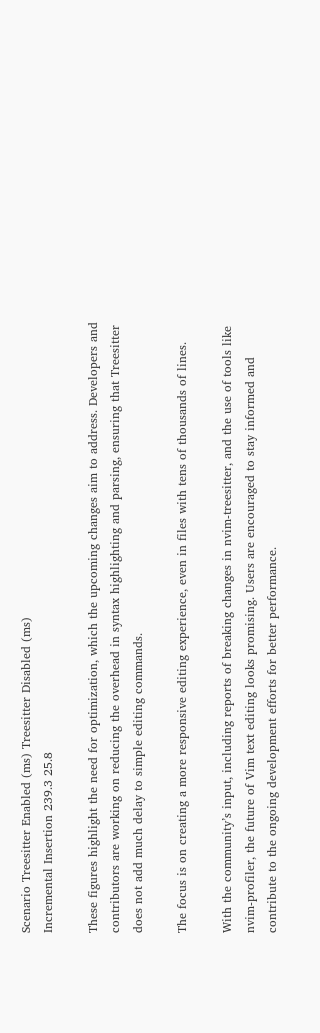Scenario Treesitter Enabled (ms) Treesitter Disabled (ms)
Incremental Insertion 239.3 25.8

These figures highlight the need for optimization, which the upcoming changes aim to address. Developers and contributors are working on reducing the overhead in syntax highlighting and parsing, ensuring that Treesitter does not add much delay to simple editing commands.

The focus is on creating a more responsive editing experience, even in files with tens of thousands of lines.

With the community’s input, including reports of breaking changes in nvim-treesitter, and the use of tools like nvim-profiler, the future of Vim text editing looks promising. Users are encouraged to stay informed and contribute to the ongoing development efforts for better performance.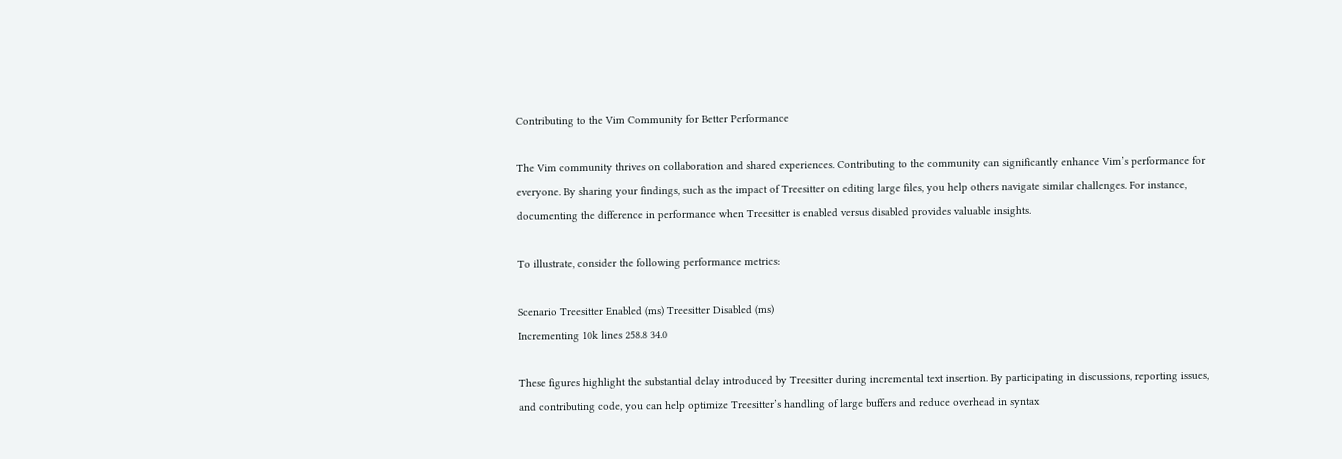Contributing to the Vim Community for Better Performance

The Vim community thrives on collaboration and shared experiences. Contributing to the community can significantly enhance Vim’s performance for everyone. By sharing your findings, such as the impact of Treesitter on editing large files, you help others navigate similar challenges. For instance, documenting the difference in performance when Treesitter is enabled versus disabled provides valuable insights.

To illustrate, consider the following performance metrics:

Scenario Treesitter Enabled (ms) Treesitter Disabled (ms)
Incrementing 10k lines 258.8 34.0

These figures highlight the substantial delay introduced by Treesitter during incremental text insertion. By participating in discussions, reporting issues, and contributing code, you can help optimize Treesitter’s handling of large buffers and reduce overhead in syntax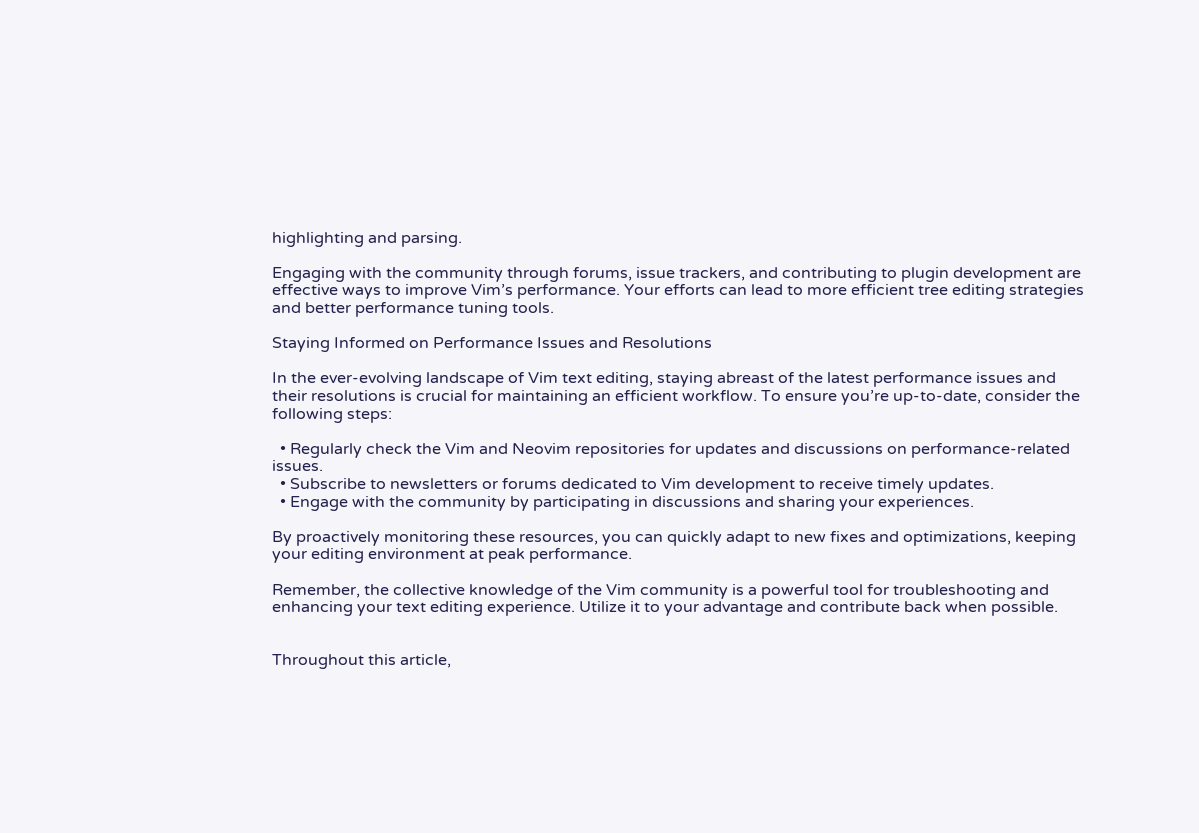highlighting and parsing.

Engaging with the community through forums, issue trackers, and contributing to plugin development are effective ways to improve Vim’s performance. Your efforts can lead to more efficient tree editing strategies and better performance tuning tools.

Staying Informed on Performance Issues and Resolutions

In the ever-evolving landscape of Vim text editing, staying abreast of the latest performance issues and their resolutions is crucial for maintaining an efficient workflow. To ensure you’re up-to-date, consider the following steps:

  • Regularly check the Vim and Neovim repositories for updates and discussions on performance-related issues.
  • Subscribe to newsletters or forums dedicated to Vim development to receive timely updates.
  • Engage with the community by participating in discussions and sharing your experiences.

By proactively monitoring these resources, you can quickly adapt to new fixes and optimizations, keeping your editing environment at peak performance.

Remember, the collective knowledge of the Vim community is a powerful tool for troubleshooting and enhancing your text editing experience. Utilize it to your advantage and contribute back when possible.


Throughout this article,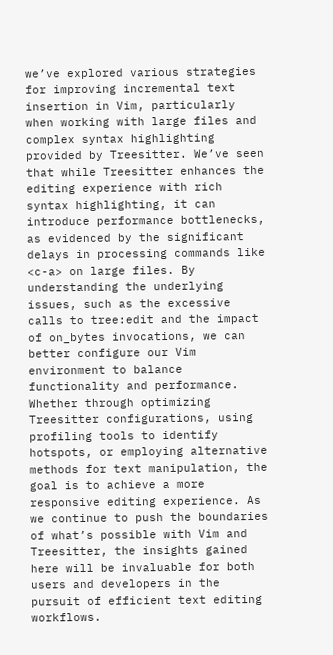we’ve explored various strategies for improving incremental text insertion in Vim, particularly when working with large files and complex syntax highlighting provided by Treesitter. We’ve seen that while Treesitter enhances the editing experience with rich syntax highlighting, it can introduce performance bottlenecks, as evidenced by the significant delays in processing commands like <c-a> on large files. By understanding the underlying issues, such as the excessive calls to tree:edit and the impact of on_bytes invocations, we can better configure our Vim environment to balance functionality and performance. Whether through optimizing Treesitter configurations, using profiling tools to identify hotspots, or employing alternative methods for text manipulation, the goal is to achieve a more responsive editing experience. As we continue to push the boundaries of what’s possible with Vim and Treesitter, the insights gained here will be invaluable for both users and developers in the pursuit of efficient text editing workflows.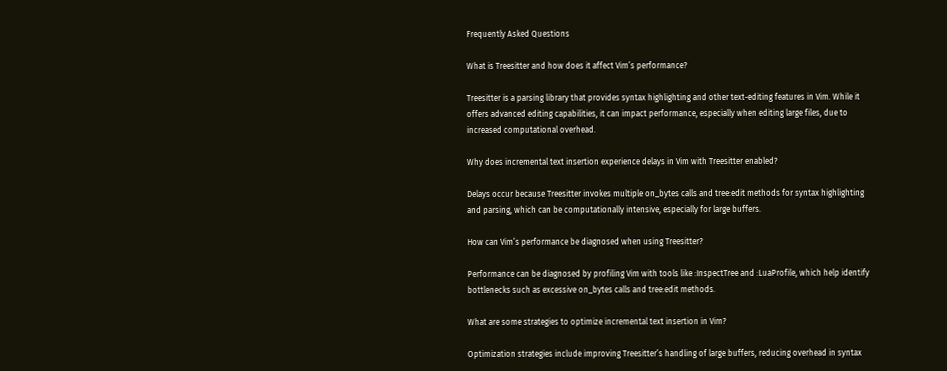Frequently Asked Questions

What is Treesitter and how does it affect Vim’s performance?

Treesitter is a parsing library that provides syntax highlighting and other text-editing features in Vim. While it offers advanced editing capabilities, it can impact performance, especially when editing large files, due to increased computational overhead.

Why does incremental text insertion experience delays in Vim with Treesitter enabled?

Delays occur because Treesitter invokes multiple on_bytes calls and tree:edit methods for syntax highlighting and parsing, which can be computationally intensive, especially for large buffers.

How can Vim’s performance be diagnosed when using Treesitter?

Performance can be diagnosed by profiling Vim with tools like :InspectTree and :LuaProfile, which help identify bottlenecks such as excessive on_bytes calls and tree:edit methods.

What are some strategies to optimize incremental text insertion in Vim?

Optimization strategies include improving Treesitter’s handling of large buffers, reducing overhead in syntax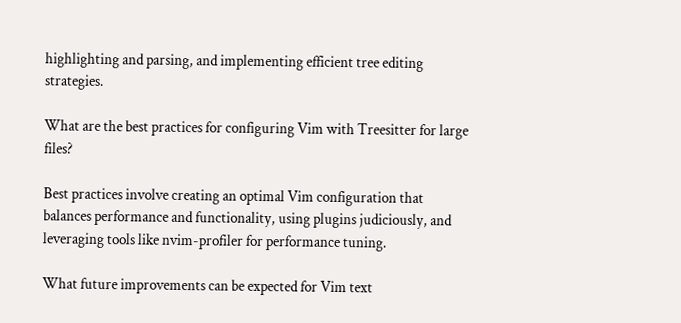highlighting and parsing, and implementing efficient tree editing strategies.

What are the best practices for configuring Vim with Treesitter for large files?

Best practices involve creating an optimal Vim configuration that balances performance and functionality, using plugins judiciously, and leveraging tools like nvim-profiler for performance tuning.

What future improvements can be expected for Vim text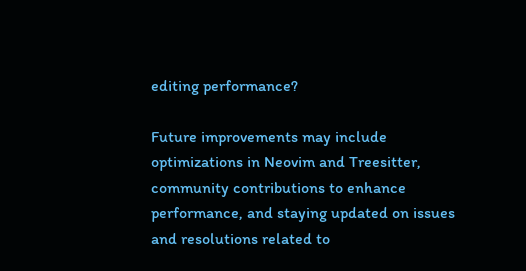editing performance?

Future improvements may include optimizations in Neovim and Treesitter, community contributions to enhance performance, and staying updated on issues and resolutions related to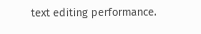text editing performance.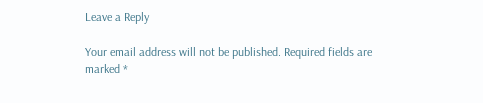Leave a Reply

Your email address will not be published. Required fields are marked *